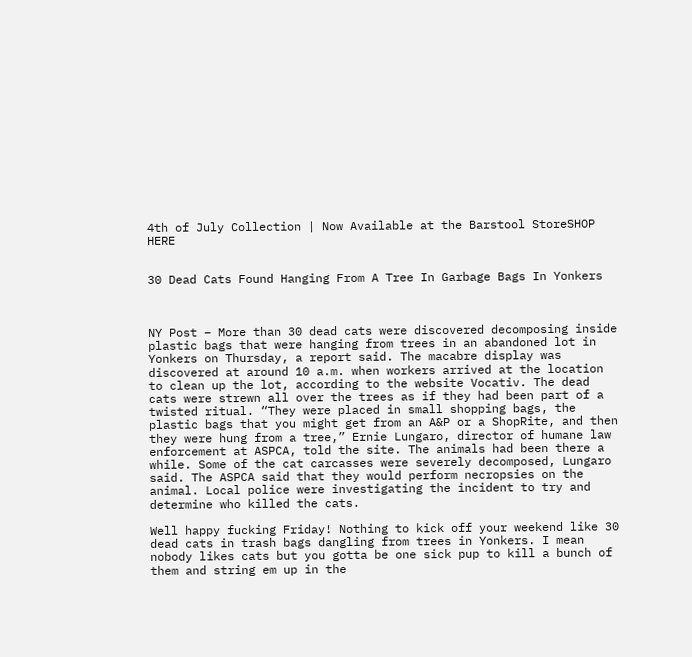4th of July Collection | Now Available at the Barstool StoreSHOP HERE


30 Dead Cats Found Hanging From A Tree In Garbage Bags In Yonkers



NY Post – More than 30 dead cats were discovered decomposing inside plastic bags that were hanging from trees in an abandoned lot in Yonkers on Thursday, a report said. The macabre display was discovered at around 10 a.m. when workers arrived at the location to clean up the lot, according to the website Vocativ. The dead cats were strewn all over the trees as if they had been part of a twisted ritual. “They were placed in small shopping bags, the plastic bags that you might get from an A&P or a ShopRite, and then they were hung from a tree,” Ernie Lungaro, director of humane law enforcement at ASPCA, told the site. The animals had been there a while. Some of the cat carcasses were severely decomposed, Lungaro said. The ASPCA said that they would perform necropsies on the animal. Local police were investigating the incident to try and determine who killed the cats.

Well happy fucking Friday! Nothing to kick off your weekend like 30 dead cats in trash bags dangling from trees in Yonkers. I mean nobody likes cats but you gotta be one sick pup to kill a bunch of them and string em up in the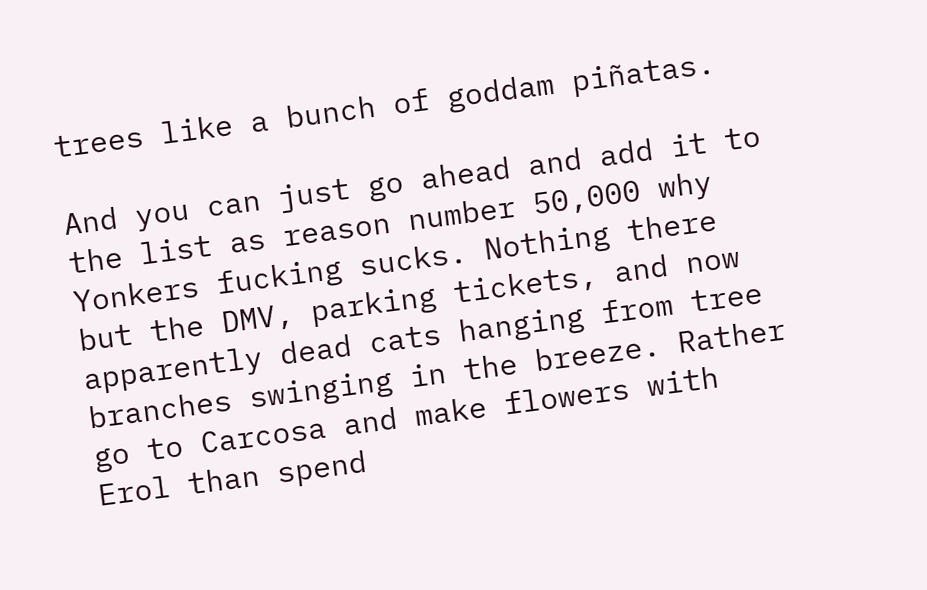trees like a bunch of goddam piñatas.

And you can just go ahead and add it to the list as reason number 50,000 why Yonkers fucking sucks. Nothing there but the DMV, parking tickets, and now apparently dead cats hanging from tree branches swinging in the breeze. Rather go to Carcosa and make flowers with Erol than spend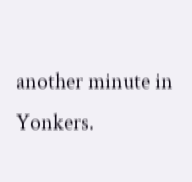another minute in Yonkers.